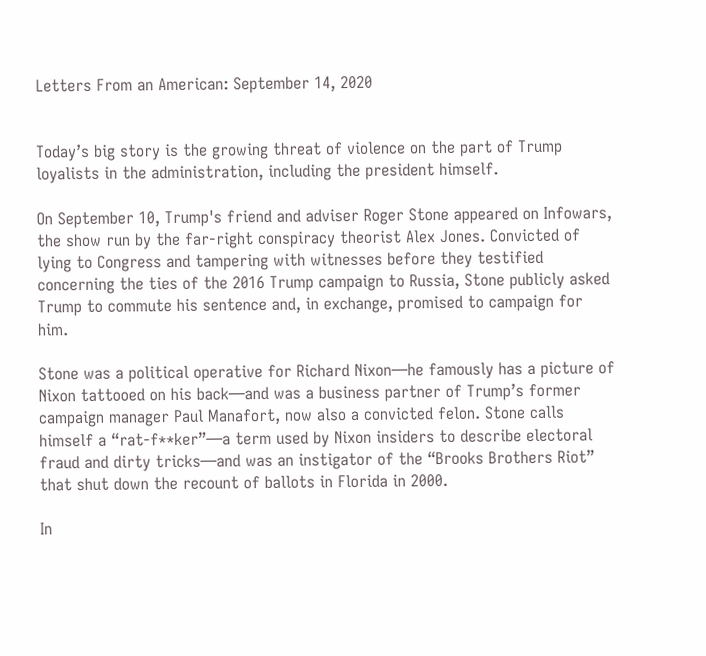Letters From an American: September 14, 2020


Today’s big story is the growing threat of violence on the part of Trump loyalists in the administration, including the president himself.

On September 10, Trump's friend and adviser Roger Stone appeared on Infowars, the show run by the far-right conspiracy theorist Alex Jones. Convicted of lying to Congress and tampering with witnesses before they testified concerning the ties of the 2016 Trump campaign to Russia, Stone publicly asked Trump to commute his sentence and, in exchange, promised to campaign for him.

Stone was a political operative for Richard Nixon—he famously has a picture of Nixon tattooed on his back—and was a business partner of Trump’s former campaign manager Paul Manafort, now also a convicted felon. Stone calls himself a “rat-f**ker”—a term used by Nixon insiders to describe electoral fraud and dirty tricks—and was an instigator of the “Brooks Brothers Riot” that shut down the recount of ballots in Florida in 2000.

In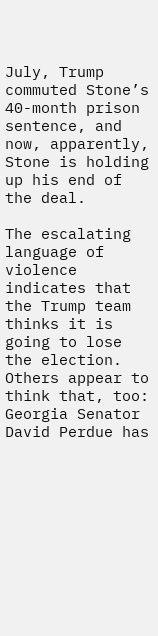July, Trump commuted Stone’s 40-month prison sentence, and now, apparently, Stone is holding up his end of the deal.

The escalating language of violence indicates that the Trump team thinks it is going to lose the election. Others appear to think that, too: Georgia Senator David Perdue has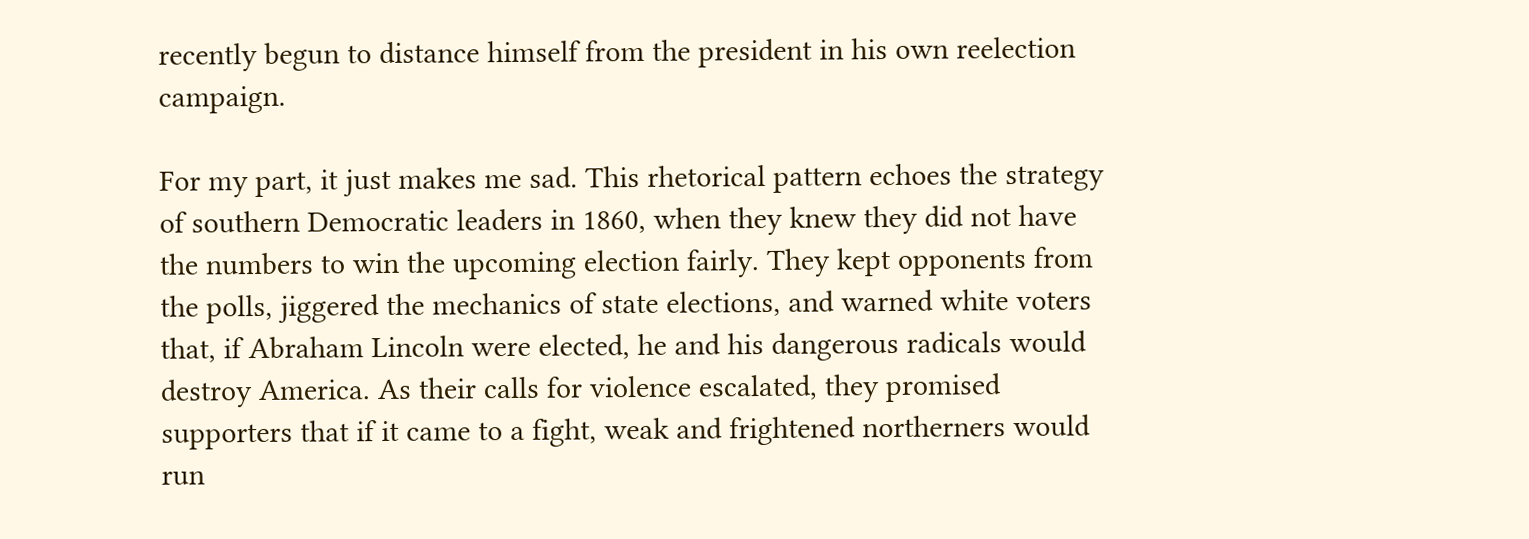recently begun to distance himself from the president in his own reelection campaign.

For my part, it just makes me sad. This rhetorical pattern echoes the strategy of southern Democratic leaders in 1860, when they knew they did not have the numbers to win the upcoming election fairly. They kept opponents from the polls, jiggered the mechanics of state elections, and warned white voters that, if Abraham Lincoln were elected, he and his dangerous radicals would destroy America. As their calls for violence escalated, they promised supporters that if it came to a fight, weak and frightened northerners would run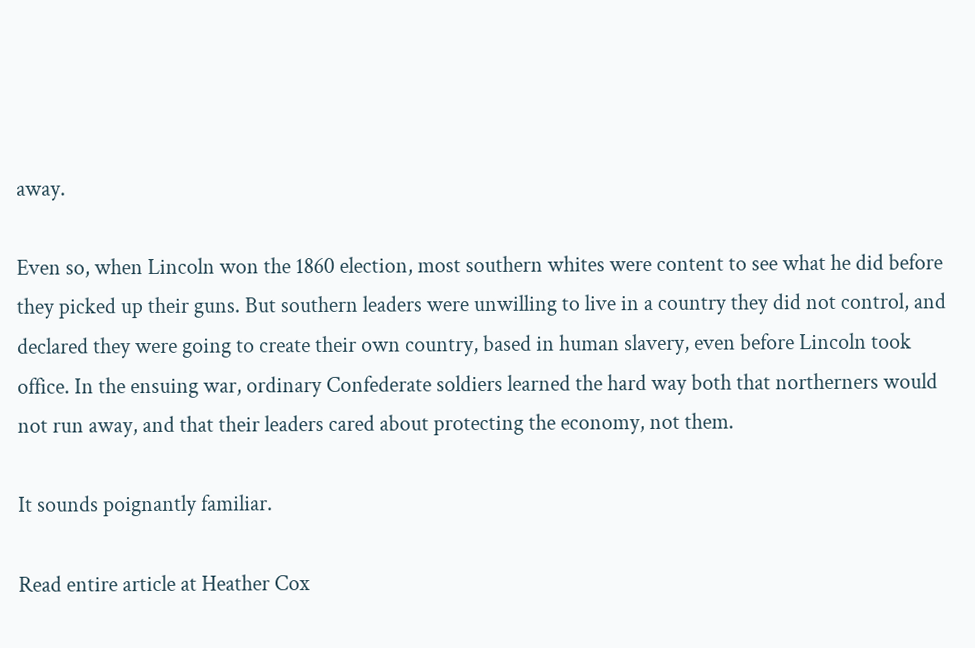away.

Even so, when Lincoln won the 1860 election, most southern whites were content to see what he did before they picked up their guns. But southern leaders were unwilling to live in a country they did not control, and declared they were going to create their own country, based in human slavery, even before Lincoln took office. In the ensuing war, ordinary Confederate soldiers learned the hard way both that northerners would not run away, and that their leaders cared about protecting the economy, not them.

It sounds poignantly familiar.

Read entire article at Heather Cox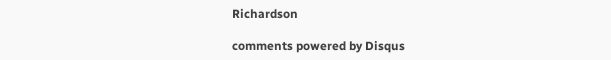Richardson

comments powered by Disqus